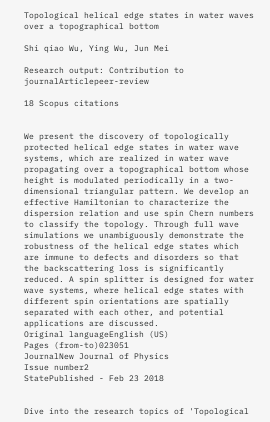Topological helical edge states in water waves over a topographical bottom

Shi qiao Wu, Ying Wu, Jun Mei

Research output: Contribution to journalArticlepeer-review

18 Scopus citations


We present the discovery of topologically protected helical edge states in water wave systems, which are realized in water wave propagating over a topographical bottom whose height is modulated periodically in a two-dimensional triangular pattern. We develop an effective Hamiltonian to characterize the dispersion relation and use spin Chern numbers to classify the topology. Through full wave simulations we unambiguously demonstrate the robustness of the helical edge states which are immune to defects and disorders so that the backscattering loss is significantly reduced. A spin splitter is designed for water wave systems, where helical edge states with different spin orientations are spatially separated with each other, and potential applications are discussed.
Original languageEnglish (US)
Pages (from-to)023051
JournalNew Journal of Physics
Issue number2
StatePublished - Feb 23 2018


Dive into the research topics of 'Topological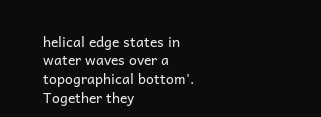helical edge states in water waves over a topographical bottom'. Together they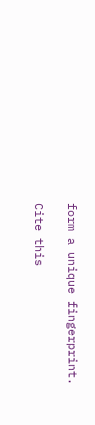form a unique fingerprint.

Cite this